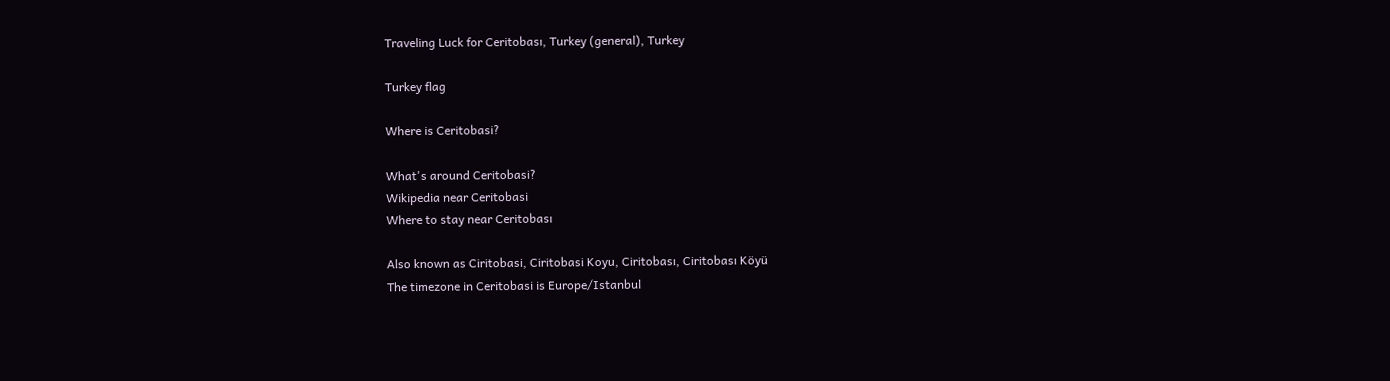Traveling Luck for Ceritobası, Turkey (general), Turkey

Turkey flag

Where is Ceritobasi?

What's around Ceritobasi?
Wikipedia near Ceritobasi
Where to stay near Ceritobası

Also known as Ciritobasi, Ciritobasi Koyu, Ciritobası, Ciritobası Köyü
The timezone in Ceritobasi is Europe/Istanbul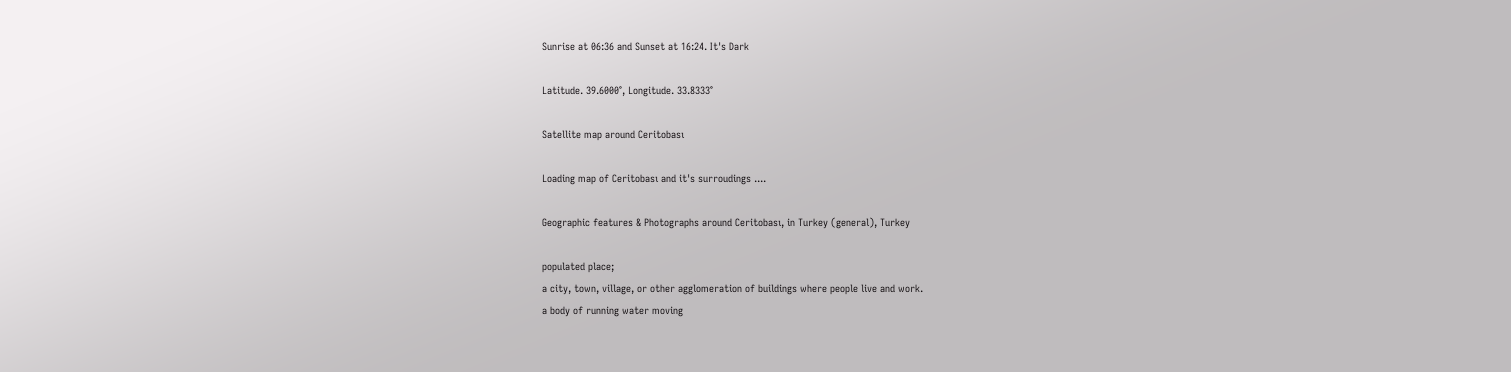Sunrise at 06:36 and Sunset at 16:24. It's Dark

Latitude. 39.6000°, Longitude. 33.8333°

Satellite map around Ceritobası

Loading map of Ceritobası and it's surroudings ....

Geographic features & Photographs around Ceritobası, in Turkey (general), Turkey

populated place;
a city, town, village, or other agglomeration of buildings where people live and work.
a body of running water moving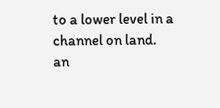to a lower level in a channel on land.
an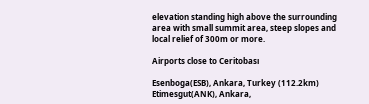elevation standing high above the surrounding area with small summit area, steep slopes and local relief of 300m or more.

Airports close to Ceritobası

Esenboga(ESB), Ankara, Turkey (112.2km)
Etimesgut(ANK), Ankara,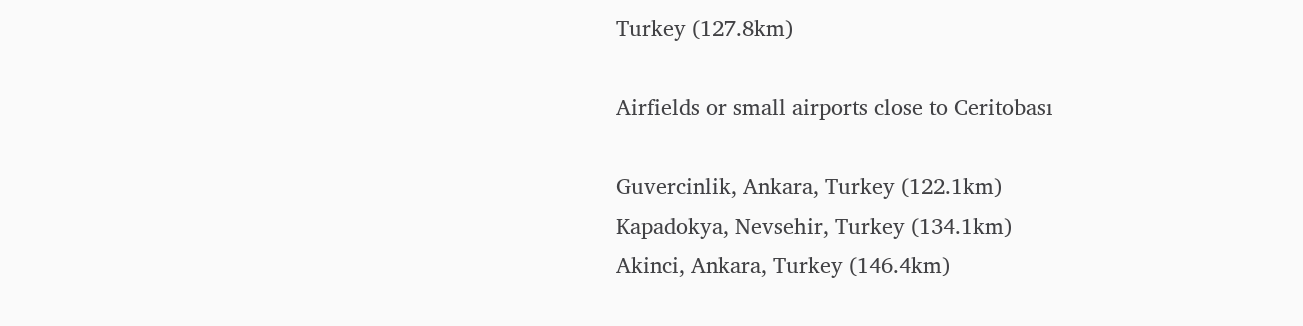Turkey (127.8km)

Airfields or small airports close to Ceritobası

Guvercinlik, Ankara, Turkey (122.1km)
Kapadokya, Nevsehir, Turkey (134.1km)
Akinci, Ankara, Turkey (146.4km)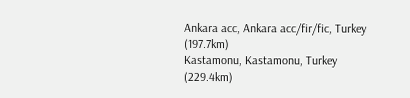Ankara acc, Ankara acc/fir/fic, Turkey (197.7km)
Kastamonu, Kastamonu, Turkey (229.4km)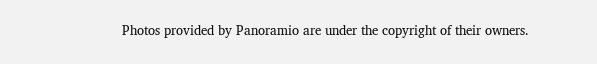Photos provided by Panoramio are under the copyright of their owners.